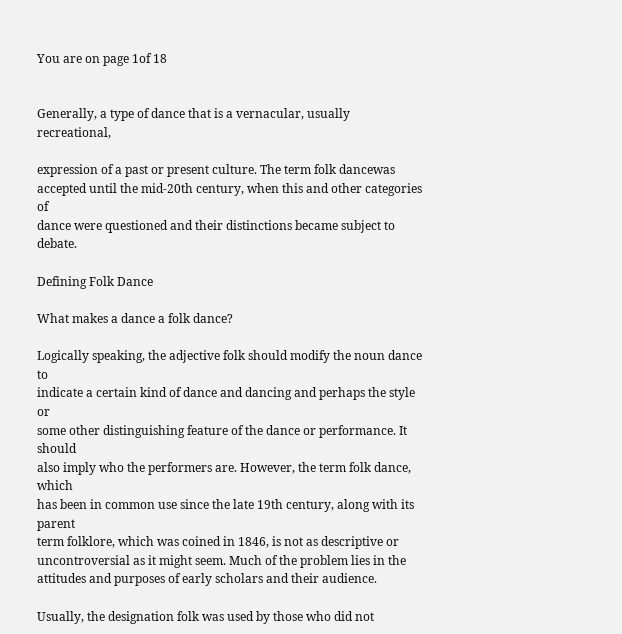You are on page 1of 18


Generally, a type of dance that is a vernacular, usually recreational,

expression of a past or present culture. The term folk dancewas
accepted until the mid-20th century, when this and other categories of
dance were questioned and their distinctions became subject to debate.

Defining Folk Dance

What makes a dance a folk dance?

Logically speaking, the adjective folk should modify the noun dance to
indicate a certain kind of dance and dancing and perhaps the style or
some other distinguishing feature of the dance or performance. It should
also imply who the performers are. However, the term folk dance, which
has been in common use since the late 19th century, along with its parent
term folklore, which was coined in 1846, is not as descriptive or
uncontroversial as it might seem. Much of the problem lies in the
attitudes and purposes of early scholars and their audience.

Usually, the designation folk was used by those who did not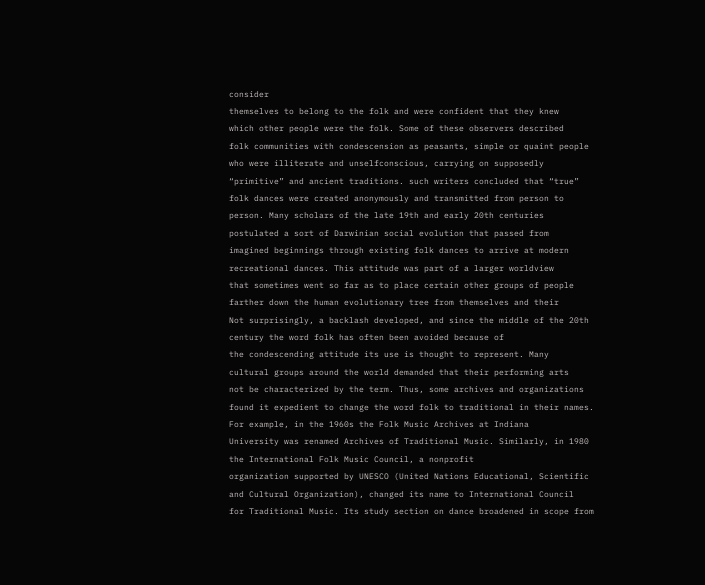consider
themselves to belong to the folk and were confident that they knew
which other people were the folk. Some of these observers described
folk communities with condescension as peasants, simple or quaint people
who were illiterate and unselfconscious, carrying on supposedly
“primitive” and ancient traditions. such writers concluded that “true”
folk dances were created anonymously and transmitted from person to
person. Many scholars of the late 19th and early 20th centuries
postulated a sort of Darwinian social evolution that passed from
imagined beginnings through existing folk dances to arrive at modern
recreational dances. This attitude was part of a larger worldview
that sometimes went so far as to place certain other groups of people
farther down the human evolutionary tree from themselves and their
Not surprisingly, a backlash developed, and since the middle of the 20th
century the word folk has often been avoided because of
the condescending attitude its use is thought to represent. Many
cultural groups around the world demanded that their performing arts
not be characterized by the term. Thus, some archives and organizations
found it expedient to change the word folk to traditional in their names.
For example, in the 1960s the Folk Music Archives at Indiana
University was renamed Archives of Traditional Music. Similarly, in 1980
the International Folk Music Council, a nonprofit
organization supported by UNESCO (United Nations Educational, Scientific
and Cultural Organization), changed its name to International Council
for Traditional Music. Its study section on dance broadened in scope from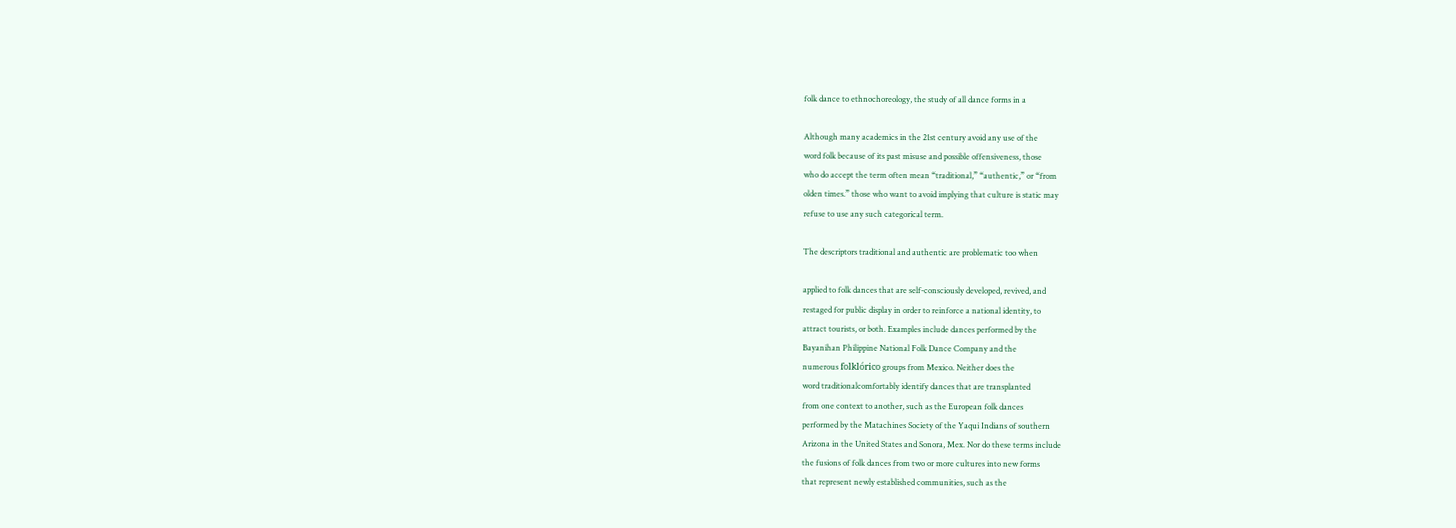folk dance to ethnochoreology, the study of all dance forms in a

Although many academics in the 21st century avoid any use of the
word folk because of its past misuse and possible offensiveness, those
who do accept the term often mean “traditional,” “authentic,” or “from
olden times.” those who want to avoid implying that culture is static may
refuse to use any such categorical term.

The descriptors traditional and authentic are problematic too when

applied to folk dances that are self-consciously developed, revived, and
restaged for public display in order to reinforce a national identity, to
attract tourists, or both. Examples include dances performed by the
Bayanihan Philippine National Folk Dance Company and the
numerous folklórico groups from Mexico. Neither does the
word traditionalcomfortably identify dances that are transplanted
from one context to another, such as the European folk dances
performed by the Matachines Society of the Yaqui Indians of southern
Arizona in the United States and Sonora, Mex. Nor do these terms include
the fusions of folk dances from two or more cultures into new forms
that represent newly established communities, such as the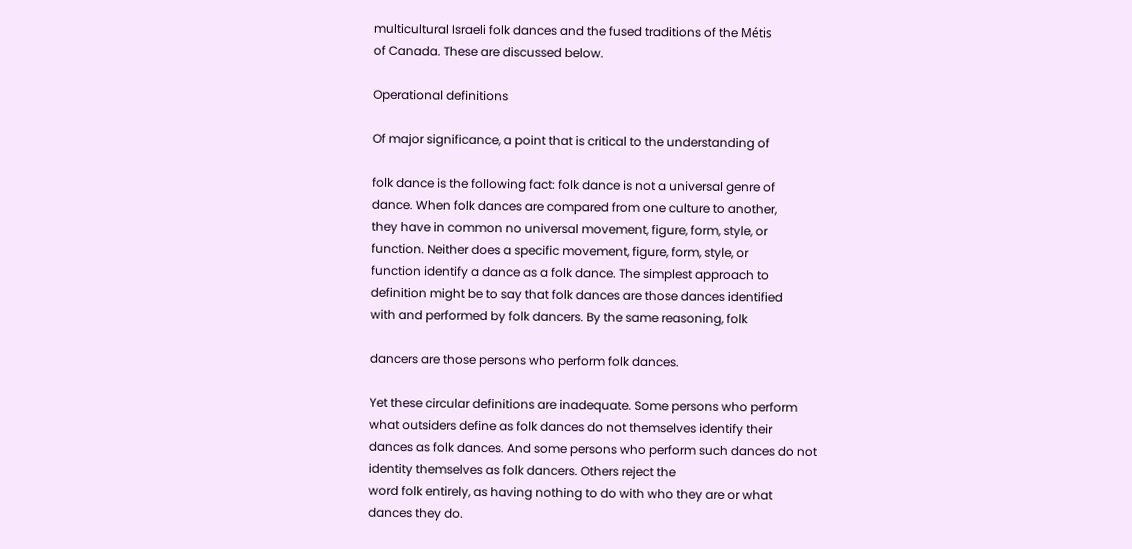multicultural Israeli folk dances and the fused traditions of the Métis
of Canada. These are discussed below.

Operational definitions

Of major significance, a point that is critical to the understanding of

folk dance is the following fact: folk dance is not a universal genre of
dance. When folk dances are compared from one culture to another,
they have in common no universal movement, figure, form, style, or
function. Neither does a specific movement, figure, form, style, or
function identify a dance as a folk dance. The simplest approach to
definition might be to say that folk dances are those dances identified
with and performed by folk dancers. By the same reasoning, folk

dancers are those persons who perform folk dances.

Yet these circular definitions are inadequate. Some persons who perform
what outsiders define as folk dances do not themselves identify their
dances as folk dances. And some persons who perform such dances do not
identity themselves as folk dancers. Others reject the
word folk entirely, as having nothing to do with who they are or what
dances they do.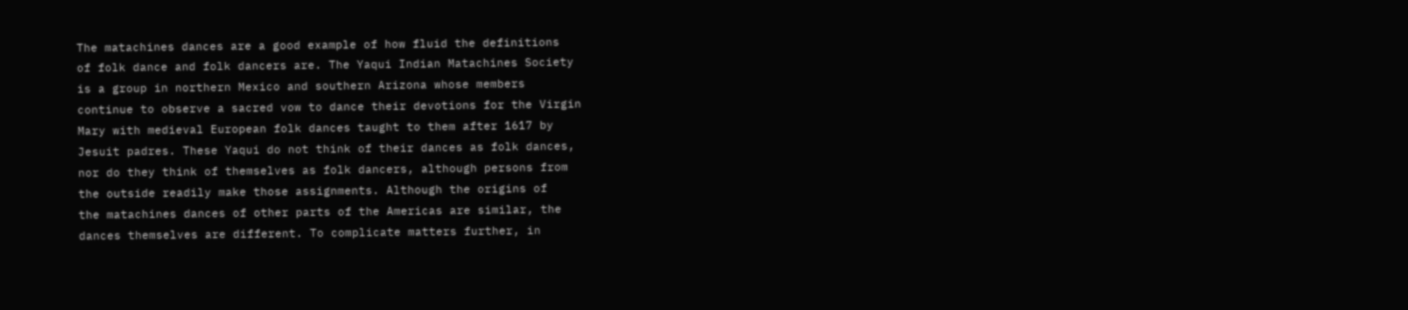The matachines dances are a good example of how fluid the definitions
of folk dance and folk dancers are. The Yaqui Indian Matachines Society
is a group in northern Mexico and southern Arizona whose members
continue to observe a sacred vow to dance their devotions for the Virgin
Mary with medieval European folk dances taught to them after 1617 by
Jesuit padres. These Yaqui do not think of their dances as folk dances,
nor do they think of themselves as folk dancers, although persons from
the outside readily make those assignments. Although the origins of
the matachines dances of other parts of the Americas are similar, the
dances themselves are different. To complicate matters further, in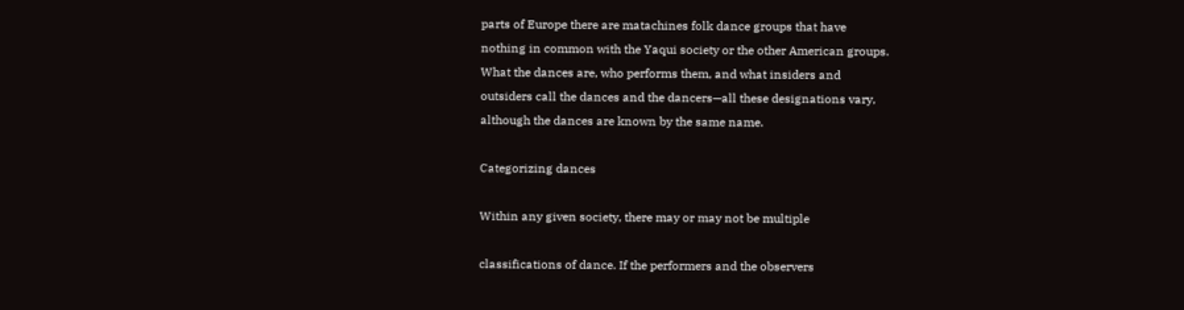parts of Europe there are matachines folk dance groups that have
nothing in common with the Yaqui society or the other American groups.
What the dances are, who performs them, and what insiders and
outsiders call the dances and the dancers—all these designations vary,
although the dances are known by the same name.

Categorizing dances

Within any given society, there may or may not be multiple

classifications of dance. If the performers and the observers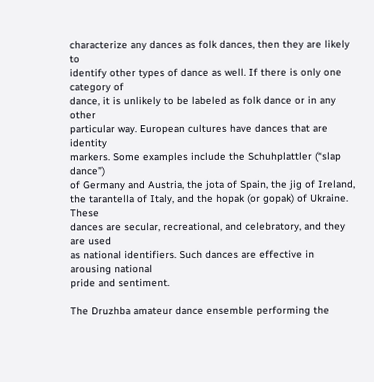characterize any dances as folk dances, then they are likely to
identify other types of dance as well. If there is only one category of
dance, it is unlikely to be labeled as folk dance or in any other
particular way. European cultures have dances that are identity
markers. Some examples include the Schuhplattler (“slap dance”)
of Germany and Austria, the jota of Spain, the jig of Ireland,
the tarantella of Italy, and the hopak (or gopak) of Ukraine. These
dances are secular, recreational, and celebratory, and they are used
as national identifiers. Such dances are effective in arousing national
pride and sentiment.

The Druzhba amateur dance ensemble performing the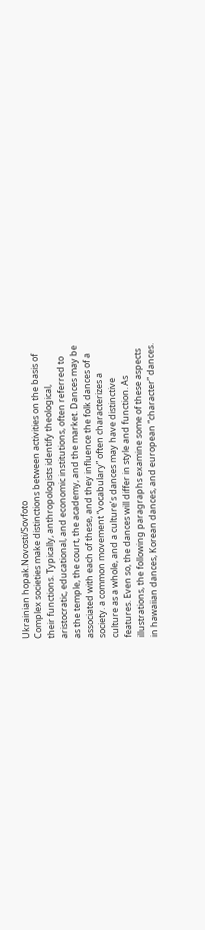Ukrainian hopak.Novosti/Sovfoto
Complex societies make distinctions between activities on the basis of
their functions. Typically, anthropologists identify theological,
aristocratic, educational, and economic institutions, often referred to
as the temple, the court, the academy, and the market. Dances may be
associated with each of these, and they influence the folk dances of a
society. a common movement “vocabulary” often characterizes a
culture as a whole, and a culture’s dances may have distinctive
features. Even so, the dances will differ in style and function. As
illustrations, the following paragraphs examine some of these aspects
in hawaiian dances, Korean dances, and european “character” dances.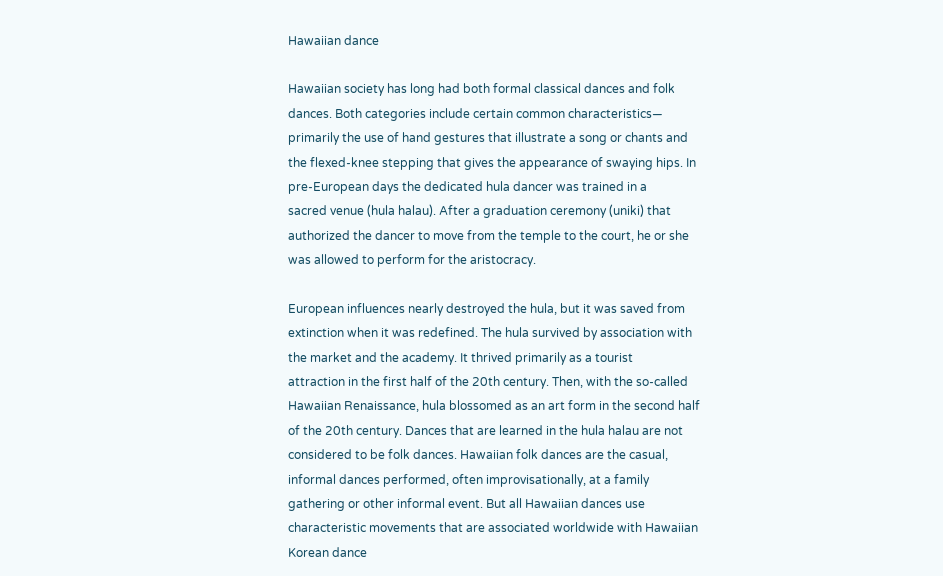Hawaiian dance

Hawaiian society has long had both formal classical dances and folk
dances. Both categories include certain common characteristics—
primarily the use of hand gestures that illustrate a song or chants and
the flexed-knee stepping that gives the appearance of swaying hips. In
pre-European days the dedicated hula dancer was trained in a
sacred venue (hula halau). After a graduation ceremony (uniki) that
authorized the dancer to move from the temple to the court, he or she
was allowed to perform for the aristocracy.

European influences nearly destroyed the hula, but it was saved from
extinction when it was redefined. The hula survived by association with
the market and the academy. It thrived primarily as a tourist
attraction in the first half of the 20th century. Then, with the so-called
Hawaiian Renaissance, hula blossomed as an art form in the second half
of the 20th century. Dances that are learned in the hula halau are not
considered to be folk dances. Hawaiian folk dances are the casual,
informal dances performed, often improvisationally, at a family
gathering or other informal event. But all Hawaiian dances use
characteristic movements that are associated worldwide with Hawaiian
Korean dance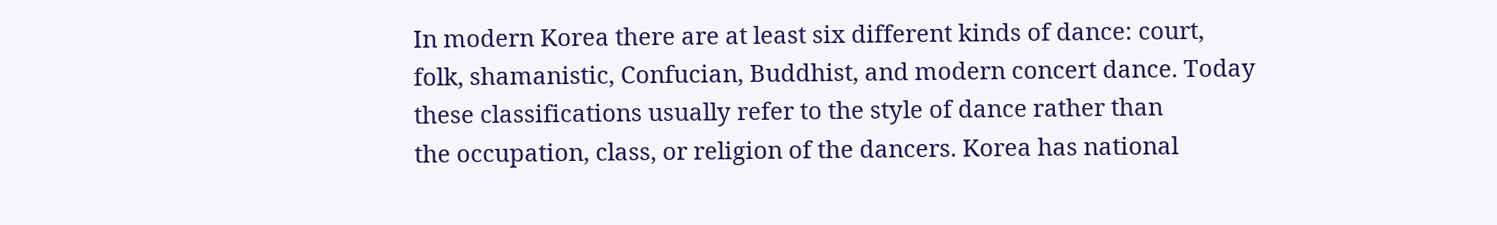In modern Korea there are at least six different kinds of dance: court,
folk, shamanistic, Confucian, Buddhist, and modern concert dance. Today
these classifications usually refer to the style of dance rather than
the occupation, class, or religion of the dancers. Korea has national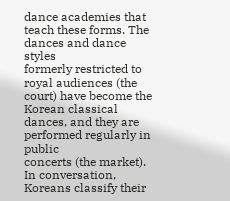dance academies that teach these forms. The dances and dance styles
formerly restricted to royal audiences (the court) have become the
Korean classical dances, and they are performed regularly in public
concerts (the market). In conversation, Koreans classify their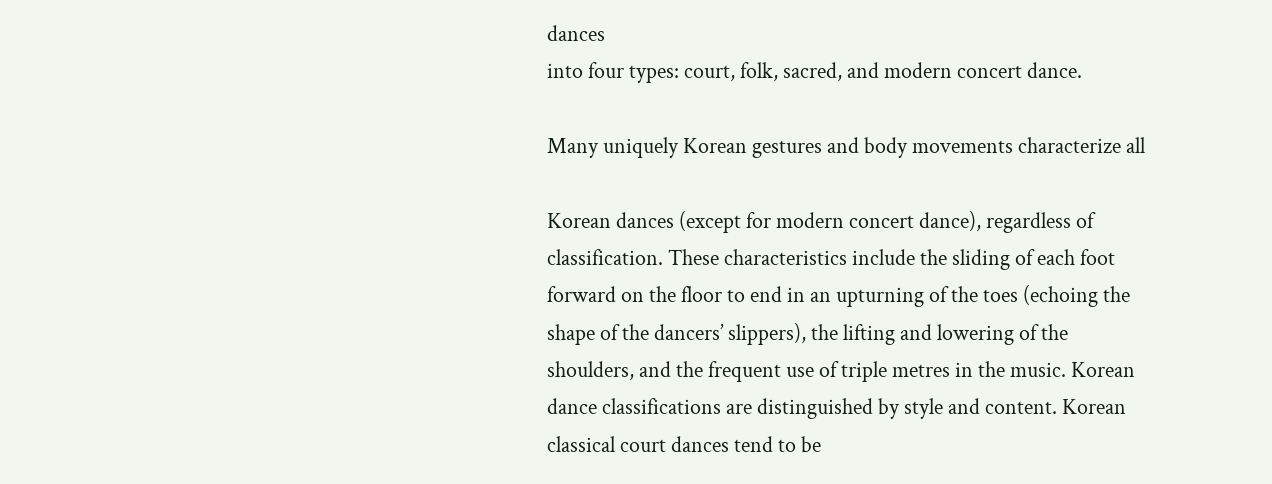dances
into four types: court, folk, sacred, and modern concert dance.

Many uniquely Korean gestures and body movements characterize all

Korean dances (except for modern concert dance), regardless of
classification. These characteristics include the sliding of each foot
forward on the floor to end in an upturning of the toes (echoing the
shape of the dancers’ slippers), the lifting and lowering of the
shoulders, and the frequent use of triple metres in the music. Korean
dance classifications are distinguished by style and content. Korean
classical court dances tend to be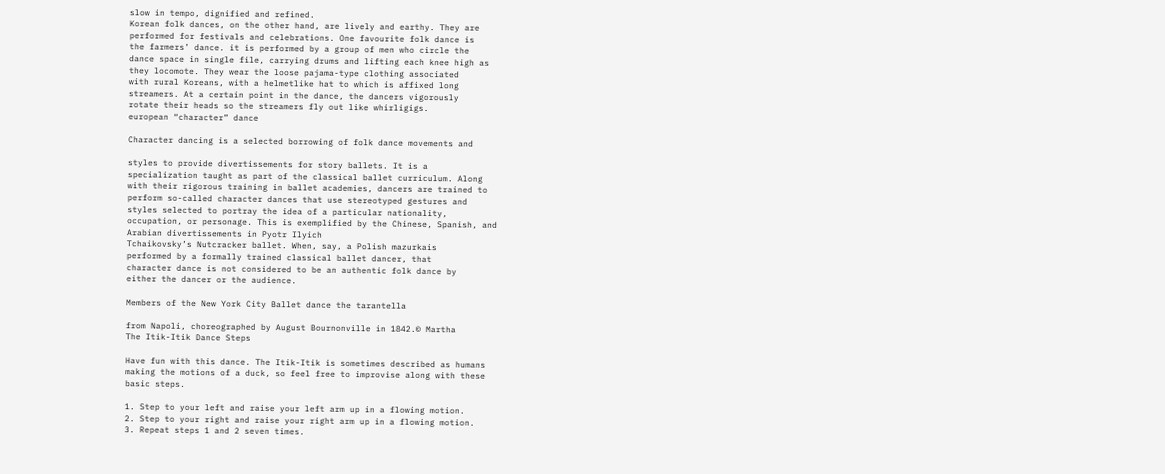slow in tempo, dignified and refined.
Korean folk dances, on the other hand, are lively and earthy. They are
performed for festivals and celebrations. One favourite folk dance is
the farmers’ dance. it is performed by a group of men who circle the
dance space in single file, carrying drums and lifting each knee high as
they locomote. They wear the loose pajama-type clothing associated
with rural Koreans, with a helmetlike hat to which is affixed long
streamers. At a certain point in the dance, the dancers vigorously
rotate their heads so the streamers fly out like whirligigs.
european “character” dance

Character dancing is a selected borrowing of folk dance movements and

styles to provide divertissements for story ballets. It is a
specialization taught as part of the classical ballet curriculum. Along
with their rigorous training in ballet academies, dancers are trained to
perform so-called character dances that use stereotyped gestures and
styles selected to portray the idea of a particular nationality,
occupation, or personage. This is exemplified by the Chinese, Spanish, and
Arabian divertissements in Pyotr Ilyich
Tchaikovsky’s Nutcracker ballet. When, say, a Polish mazurkais
performed by a formally trained classical ballet dancer, that
character dance is not considered to be an authentic folk dance by
either the dancer or the audience.

Members of the New York City Ballet dance the tarantella

from Napoli, choreographed by August Bournonville in 1842.© Martha
The Itik-Itik Dance Steps

Have fun with this dance. The Itik-Itik is sometimes described as humans
making the motions of a duck, so feel free to improvise along with these
basic steps.

1. Step to your left and raise your left arm up in a flowing motion.
2. Step to your right and raise your right arm up in a flowing motion.
3. Repeat steps 1 and 2 seven times.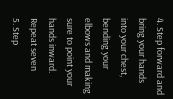4. Step forward and bring your hands into your chest, bending your
elbows and making sure to point your hands inward. Repeat seven
5. Step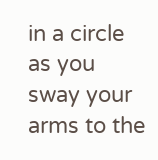in a circle as you sway your arms to the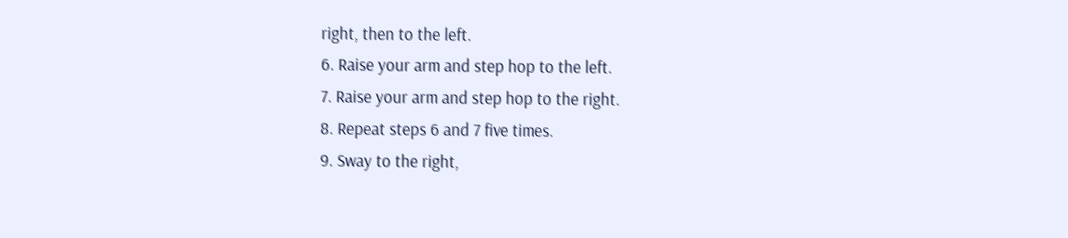right, then to the left.
6. Raise your arm and step hop to the left.
7. Raise your arm and step hop to the right.
8. Repeat steps 6 and 7 five times.
9. Sway to the right,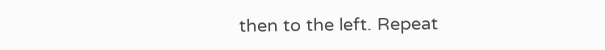then to the left. Repeat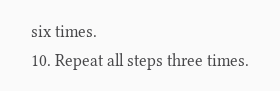six times.
10. Repeat all steps three times.